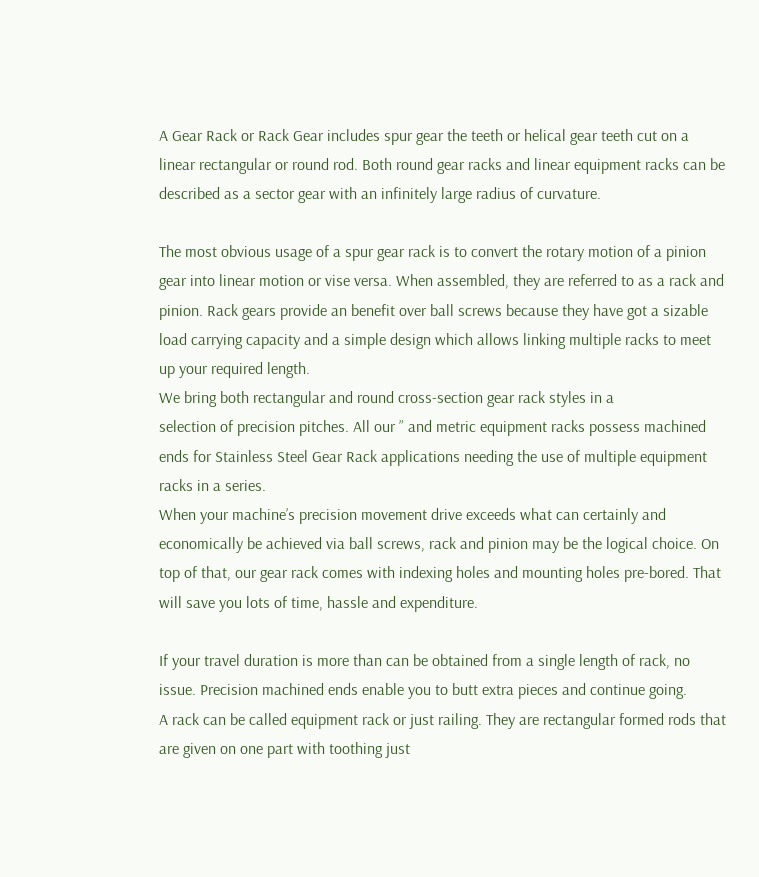A Gear Rack or Rack Gear includes spur gear the teeth or helical gear teeth cut on a linear rectangular or round rod. Both round gear racks and linear equipment racks can be described as a sector gear with an infinitely large radius of curvature.

The most obvious usage of a spur gear rack is to convert the rotary motion of a pinion gear into linear motion or vise versa. When assembled, they are referred to as a rack and pinion. Rack gears provide an benefit over ball screws because they have got a sizable load carrying capacity and a simple design which allows linking multiple racks to meet up your required length.
We bring both rectangular and round cross-section gear rack styles in a
selection of precision pitches. All our ” and metric equipment racks possess machined ends for Stainless Steel Gear Rack applications needing the use of multiple equipment racks in a series.
When your machine’s precision movement drive exceeds what can certainly and economically be achieved via ball screws, rack and pinion may be the logical choice. On top of that, our gear rack comes with indexing holes and mounting holes pre-bored. That will save you lots of time, hassle and expenditure.

If your travel duration is more than can be obtained from a single length of rack, no issue. Precision machined ends enable you to butt extra pieces and continue going.
A rack can be called equipment rack or just railing. They are rectangular formed rods that are given on one part with toothing just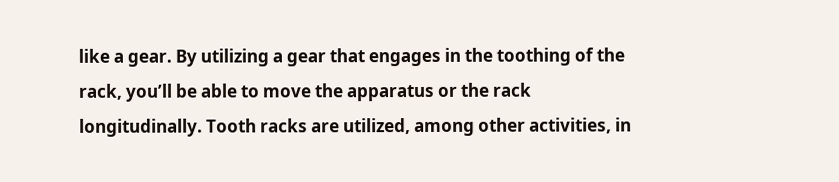like a gear. By utilizing a gear that engages in the toothing of the rack, you’ll be able to move the apparatus or the rack longitudinally. Tooth racks are utilized, among other activities, in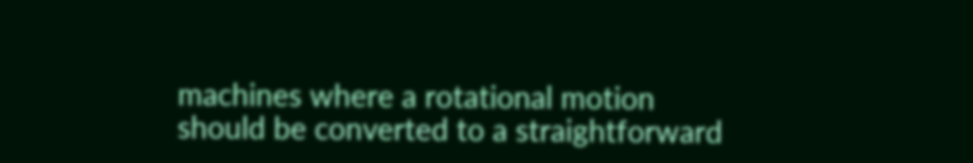machines where a rotational motion should be converted to a straightforward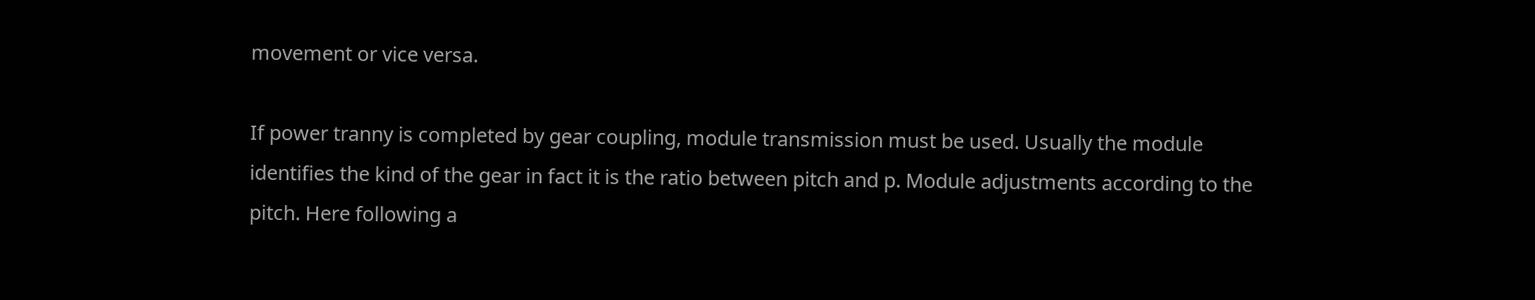movement or vice versa.

If power tranny is completed by gear coupling, module transmission must be used. Usually the module identifies the kind of the gear in fact it is the ratio between pitch and p. Module adjustments according to the pitch. Here following a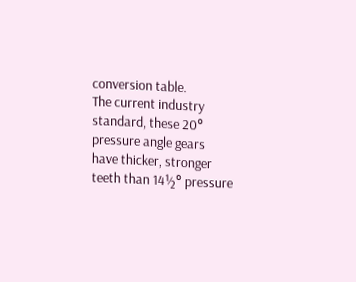conversion table.
The current industry standard, these 20° pressure angle gears have thicker, stronger teeth than 14½° pressure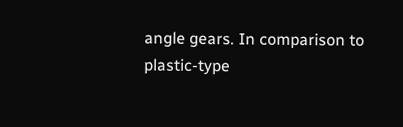angle gears. In comparison to plastic-type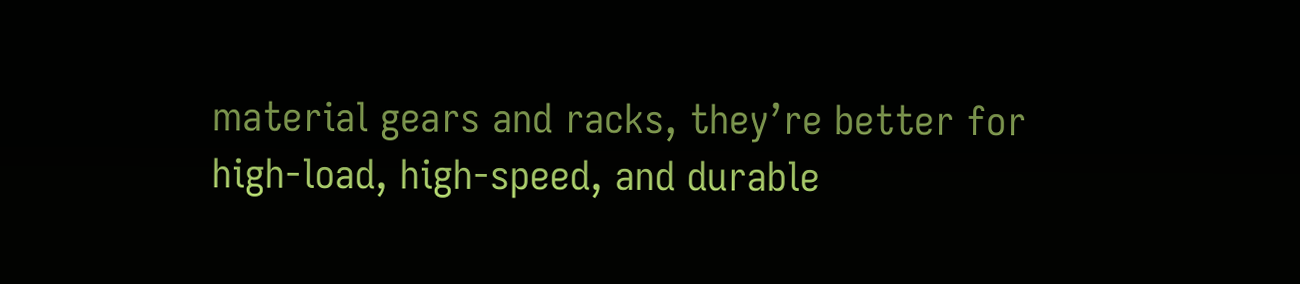material gears and racks, they’re better for high-load, high-speed, and durable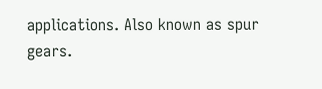applications. Also known as spur gears.